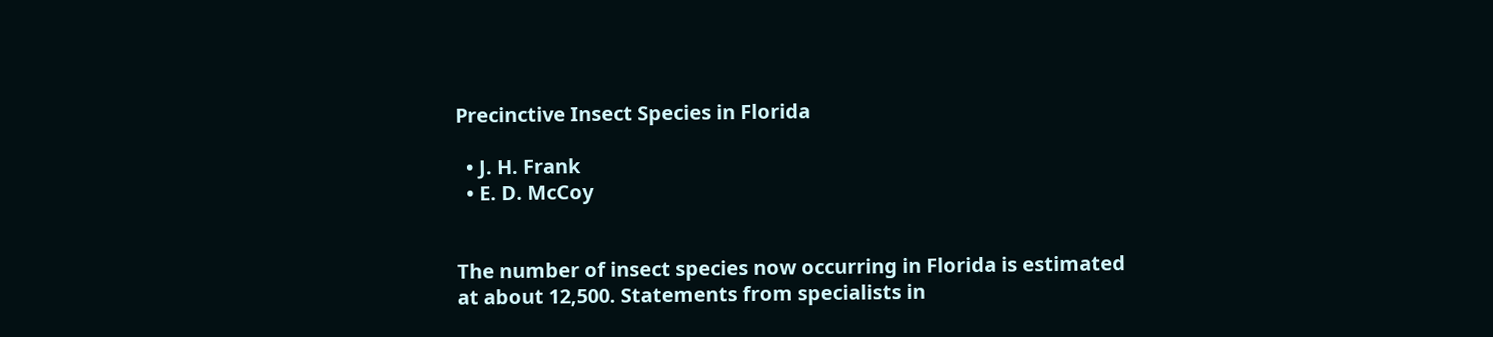Precinctive Insect Species in Florida

  • J. H. Frank
  • E. D. McCoy


The number of insect species now occurring in Florida is estimated at about 12,500. Statements from specialists in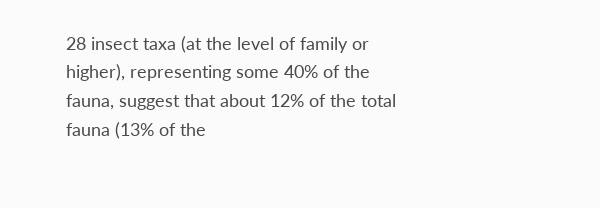28 insect taxa (at the level of family or higher), representing some 40% of the fauna, suggest that about 12% of the total fauna (13% of the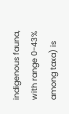indigenous fauna, with range 0-43% among taxa) is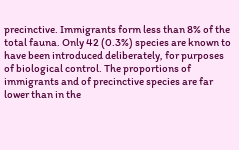precinctive. Immigrants form less than 8% of the total fauna. Only 42 (0.3%) species are known to have been introduced deliberately, for purposes of biological control. The proportions of immigrants and of precinctive species are far lower than in the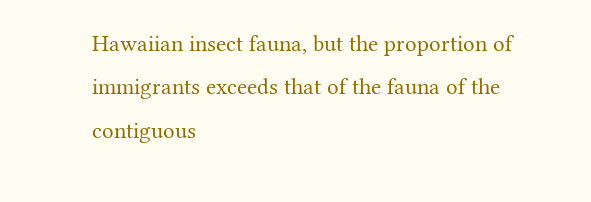Hawaiian insect fauna, but the proportion of immigrants exceeds that of the fauna of the contiguous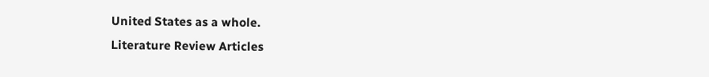United States as a whole.
Literature Review Articles